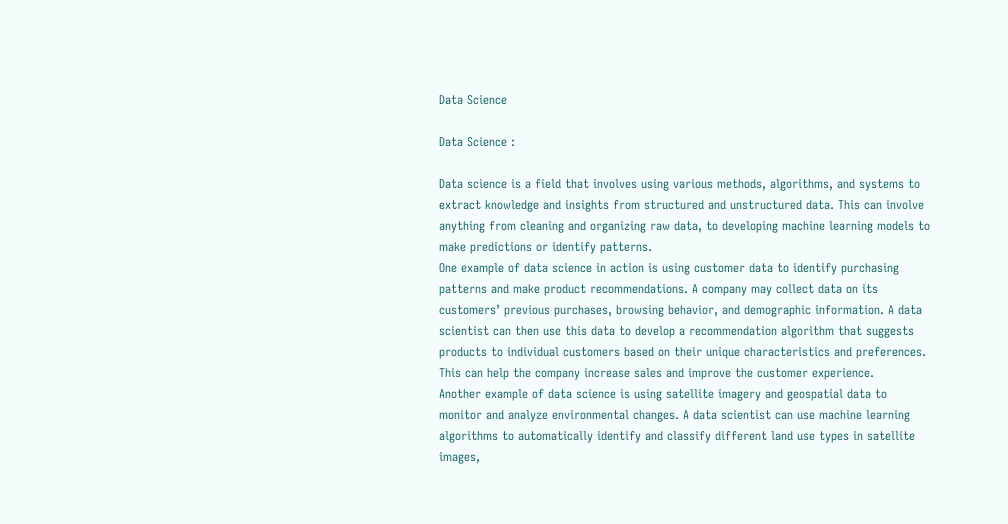Data Science

Data Science :

Data science is a field that involves using various methods, algorithms, and systems to extract knowledge and insights from structured and unstructured data. This can involve anything from cleaning and organizing raw data, to developing machine learning models to make predictions or identify patterns.
One example of data science in action is using customer data to identify purchasing patterns and make product recommendations. A company may collect data on its customers’ previous purchases, browsing behavior, and demographic information. A data scientist can then use this data to develop a recommendation algorithm that suggests products to individual customers based on their unique characteristics and preferences. This can help the company increase sales and improve the customer experience.
Another example of data science is using satellite imagery and geospatial data to monitor and analyze environmental changes. A data scientist can use machine learning algorithms to automatically identify and classify different land use types in satellite images,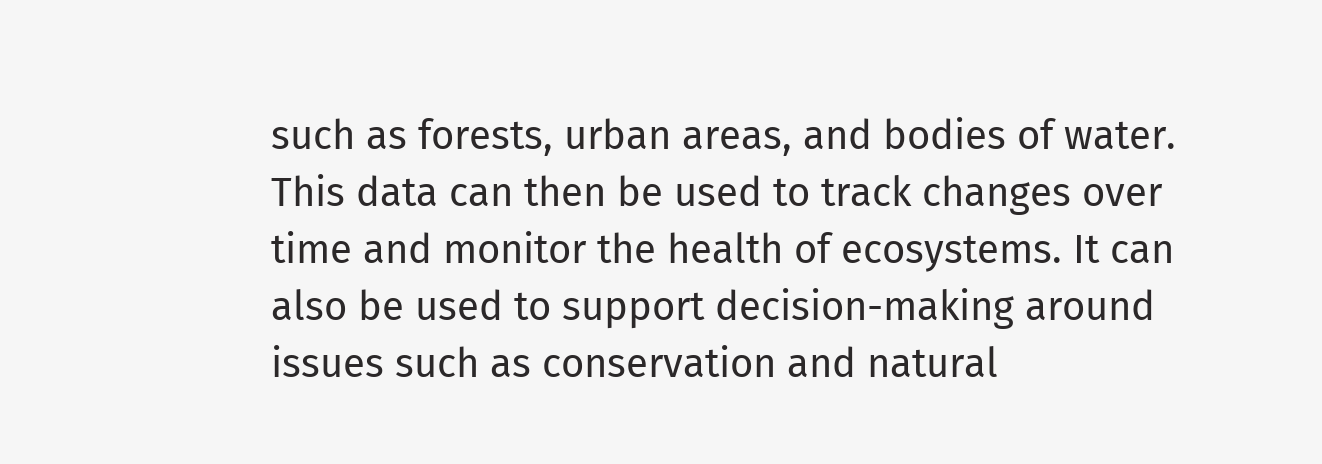such as forests, urban areas, and bodies of water. This data can then be used to track changes over time and monitor the health of ecosystems. It can also be used to support decision-making around issues such as conservation and natural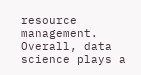resource management.
Overall, data science plays a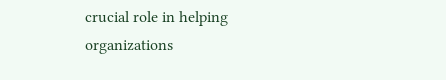crucial role in helping organizations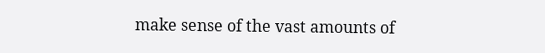make sense of the vast amounts of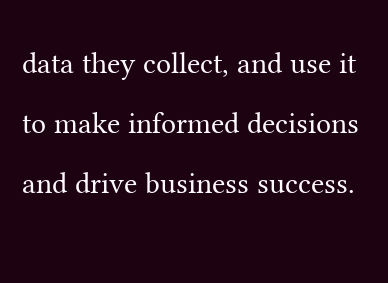data they collect, and use it to make informed decisions and drive business success.